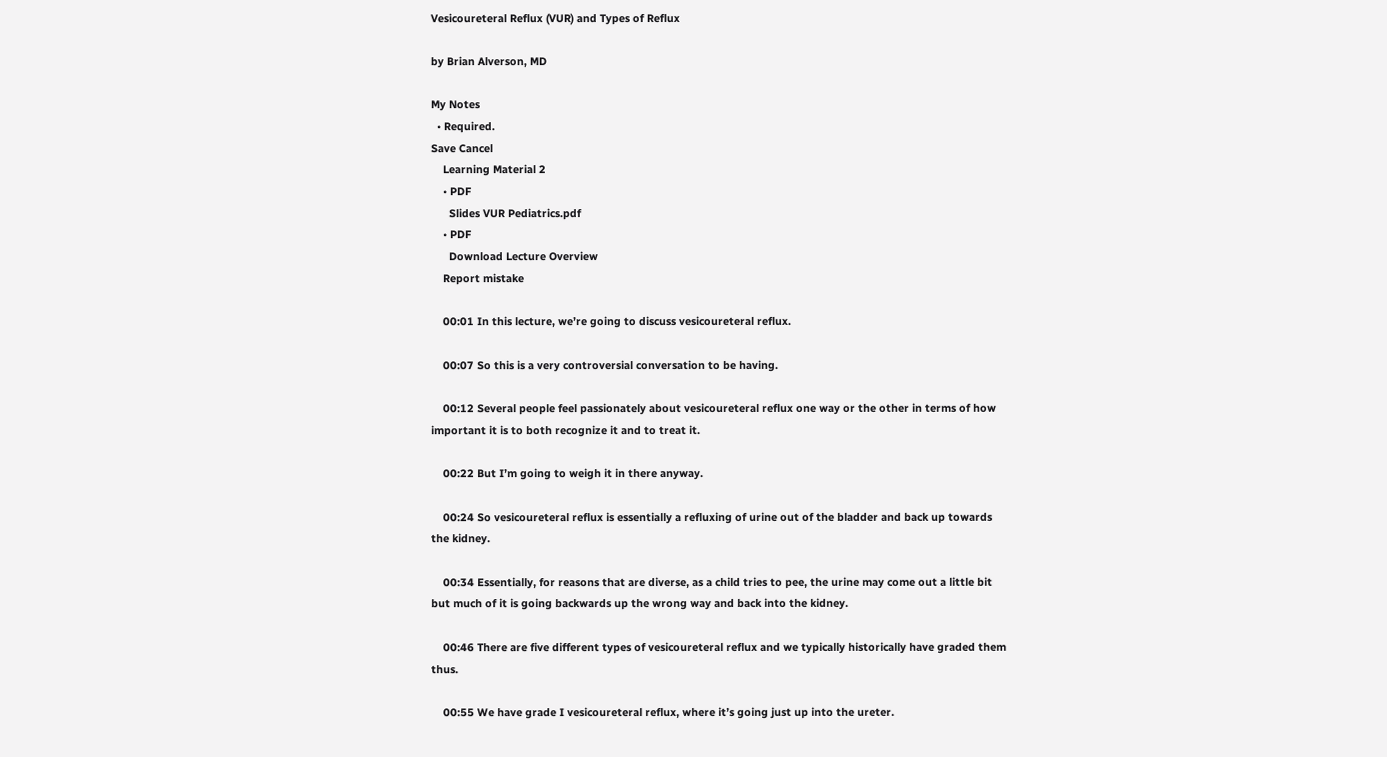Vesicoureteral Reflux (VUR) and Types of Reflux

by Brian Alverson, MD

My Notes
  • Required.
Save Cancel
    Learning Material 2
    • PDF
      Slides VUR Pediatrics.pdf
    • PDF
      Download Lecture Overview
    Report mistake

    00:01 In this lecture, we’re going to discuss vesicoureteral reflux.

    00:07 So this is a very controversial conversation to be having.

    00:12 Several people feel passionately about vesicoureteral reflux one way or the other in terms of how important it is to both recognize it and to treat it.

    00:22 But I’m going to weigh it in there anyway.

    00:24 So vesicoureteral reflux is essentially a refluxing of urine out of the bladder and back up towards the kidney.

    00:34 Essentially, for reasons that are diverse, as a child tries to pee, the urine may come out a little bit but much of it is going backwards up the wrong way and back into the kidney.

    00:46 There are five different types of vesicoureteral reflux and we typically historically have graded them thus.

    00:55 We have grade I vesicoureteral reflux, where it’s going just up into the ureter.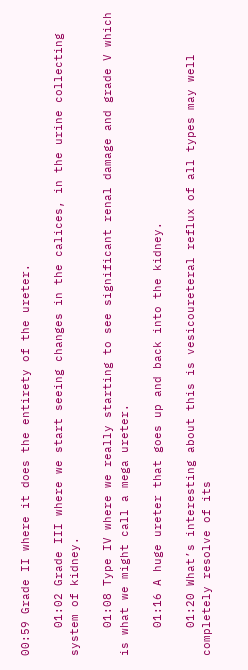00:59 Grade II where it does the entirety of the ureter.

    01:02 Grade III where we start seeing changes in the calices, in the urine collecting system of kidney.

    01:08 Type IV where we really starting to see significant renal damage and grade V which is what we might call a mega ureter.

    01:16 A huge ureter that goes up and back into the kidney.

    01:20 What’s interesting about this is vesicoureteral reflux of all types may well completely resolve of its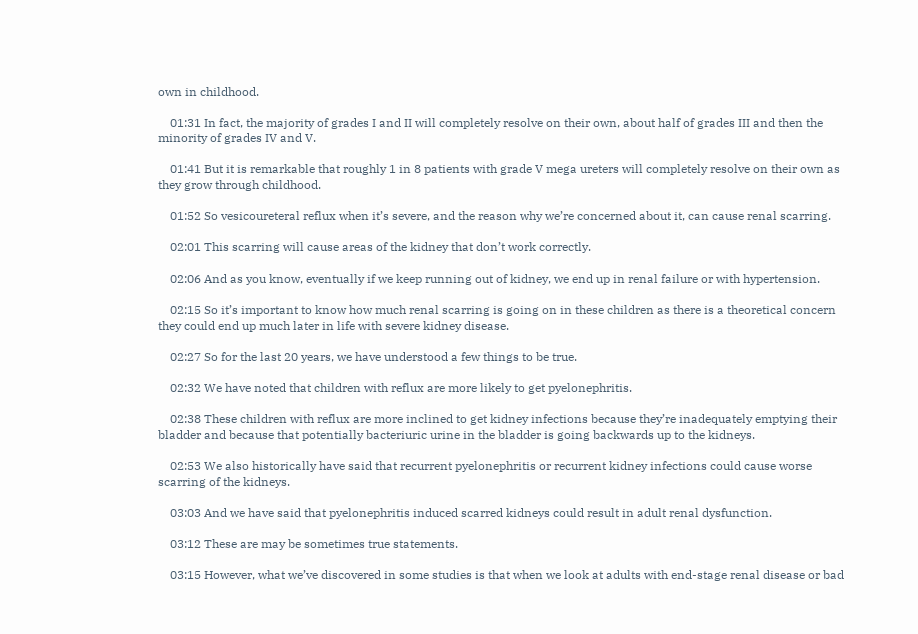own in childhood.

    01:31 In fact, the majority of grades I and II will completely resolve on their own, about half of grades III and then the minority of grades IV and V.

    01:41 But it is remarkable that roughly 1 in 8 patients with grade V mega ureters will completely resolve on their own as they grow through childhood.

    01:52 So vesicoureteral reflux when it’s severe, and the reason why we’re concerned about it, can cause renal scarring.

    02:01 This scarring will cause areas of the kidney that don’t work correctly.

    02:06 And as you know, eventually if we keep running out of kidney, we end up in renal failure or with hypertension.

    02:15 So it’s important to know how much renal scarring is going on in these children as there is a theoretical concern they could end up much later in life with severe kidney disease.

    02:27 So for the last 20 years, we have understood a few things to be true.

    02:32 We have noted that children with reflux are more likely to get pyelonephritis.

    02:38 These children with reflux are more inclined to get kidney infections because they’re inadequately emptying their bladder and because that potentially bacteriuric urine in the bladder is going backwards up to the kidneys.

    02:53 We also historically have said that recurrent pyelonephritis or recurrent kidney infections could cause worse scarring of the kidneys.

    03:03 And we have said that pyelonephritis induced scarred kidneys could result in adult renal dysfunction.

    03:12 These are may be sometimes true statements.

    03:15 However, what we’ve discovered in some studies is that when we look at adults with end-stage renal disease or bad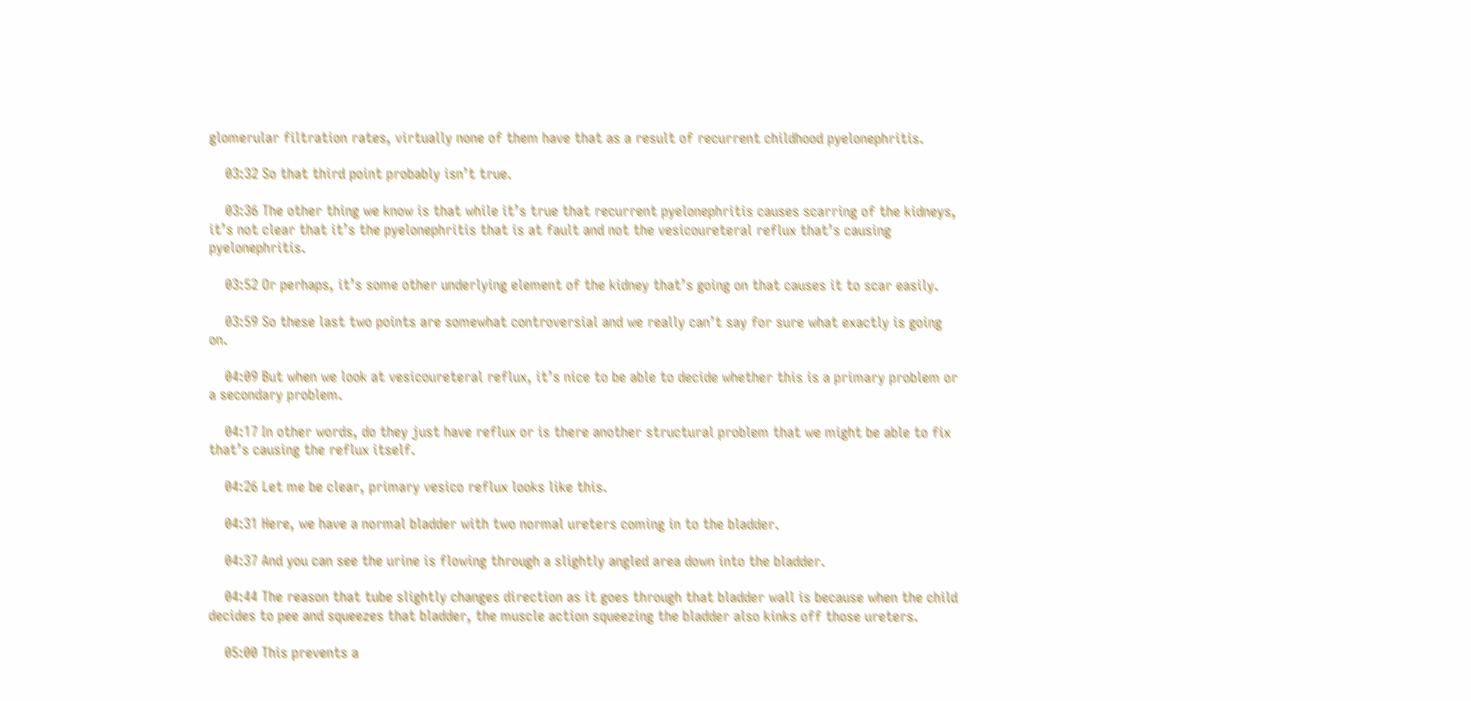glomerular filtration rates, virtually none of them have that as a result of recurrent childhood pyelonephritis.

    03:32 So that third point probably isn’t true.

    03:36 The other thing we know is that while it’s true that recurrent pyelonephritis causes scarring of the kidneys, it’s not clear that it’s the pyelonephritis that is at fault and not the vesicoureteral reflux that’s causing pyelonephritis.

    03:52 Or perhaps, it’s some other underlying element of the kidney that’s going on that causes it to scar easily.

    03:59 So these last two points are somewhat controversial and we really can’t say for sure what exactly is going on.

    04:09 But when we look at vesicoureteral reflux, it’s nice to be able to decide whether this is a primary problem or a secondary problem.

    04:17 In other words, do they just have reflux or is there another structural problem that we might be able to fix that’s causing the reflux itself.

    04:26 Let me be clear, primary vesico reflux looks like this.

    04:31 Here, we have a normal bladder with two normal ureters coming in to the bladder.

    04:37 And you can see the urine is flowing through a slightly angled area down into the bladder.

    04:44 The reason that tube slightly changes direction as it goes through that bladder wall is because when the child decides to pee and squeezes that bladder, the muscle action squeezing the bladder also kinks off those ureters.

    05:00 This prevents a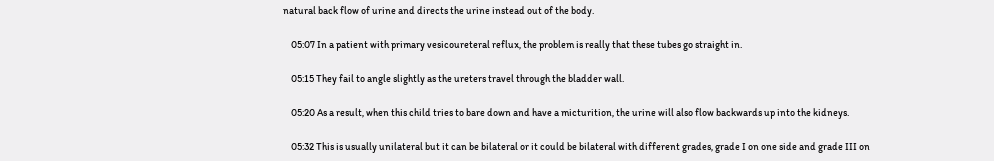natural back flow of urine and directs the urine instead out of the body.

    05:07 In a patient with primary vesicoureteral reflux, the problem is really that these tubes go straight in.

    05:15 They fail to angle slightly as the ureters travel through the bladder wall.

    05:20 As a result, when this child tries to bare down and have a micturition, the urine will also flow backwards up into the kidneys.

    05:32 This is usually unilateral but it can be bilateral or it could be bilateral with different grades, grade I on one side and grade III on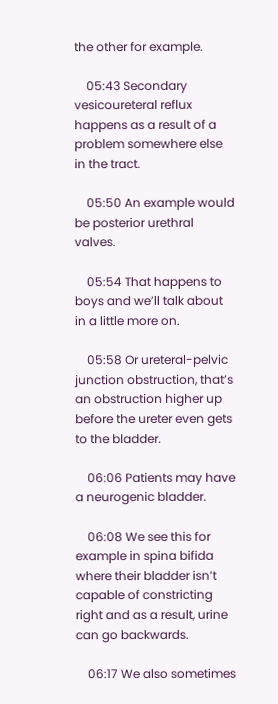the other for example.

    05:43 Secondary vesicoureteral reflux happens as a result of a problem somewhere else in the tract.

    05:50 An example would be posterior urethral valves.

    05:54 That happens to boys and we’ll talk about in a little more on.

    05:58 Or ureteral-pelvic junction obstruction, that’s an obstruction higher up before the ureter even gets to the bladder.

    06:06 Patients may have a neurogenic bladder.

    06:08 We see this for example in spina bifida where their bladder isn’t capable of constricting right and as a result, urine can go backwards.

    06:17 We also sometimes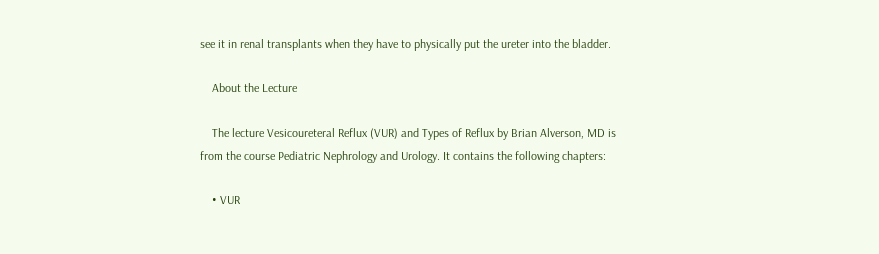see it in renal transplants when they have to physically put the ureter into the bladder.

    About the Lecture

    The lecture Vesicoureteral Reflux (VUR) and Types of Reflux by Brian Alverson, MD is from the course Pediatric Nephrology and Urology. It contains the following chapters:

    • VUR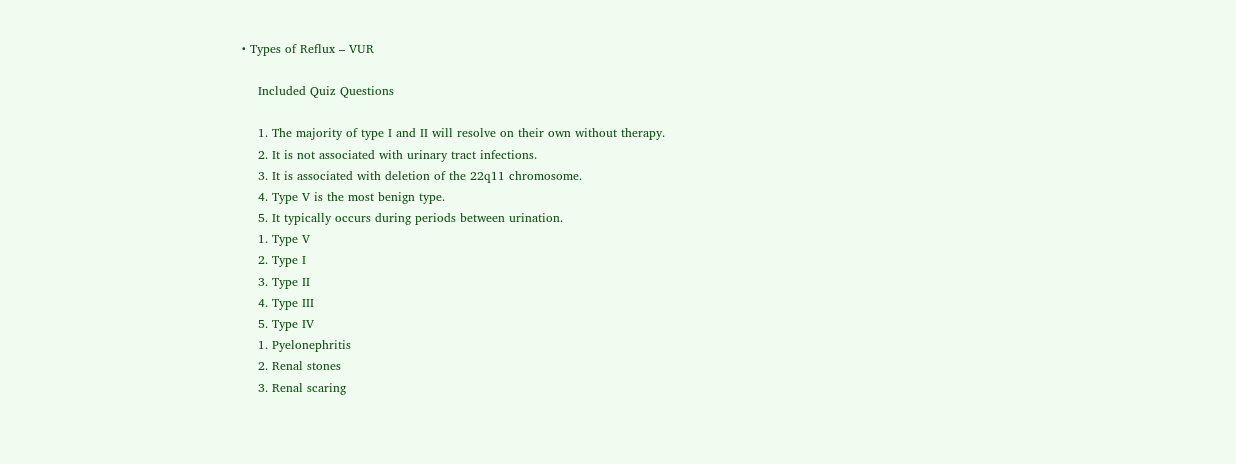• Types of Reflux – VUR

    Included Quiz Questions

    1. The majority of type I and II will resolve on their own without therapy.
    2. It is not associated with urinary tract infections.
    3. It is associated with deletion of the 22q11 chromosome.
    4. Type V is the most benign type.
    5. It typically occurs during periods between urination.
    1. Type V
    2. Type I
    3. Type II
    4. Type III
    5. Type IV
    1. Pyelonephritis
    2. Renal stones
    3. Renal scaring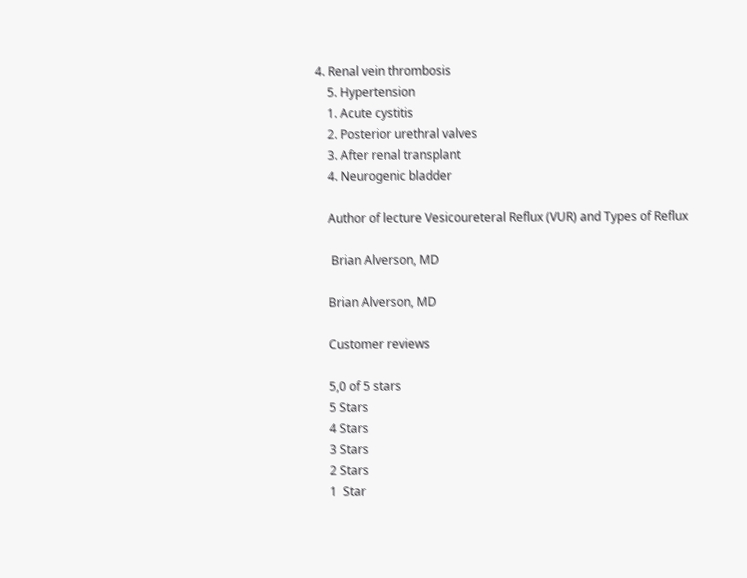4. Renal vein thrombosis
    5. Hypertension
    1. Acute cystitis
    2. Posterior urethral valves
    3. After renal transplant
    4. Neurogenic bladder

    Author of lecture Vesicoureteral Reflux (VUR) and Types of Reflux

     Brian Alverson, MD

    Brian Alverson, MD

    Customer reviews

    5,0 of 5 stars
    5 Stars
    4 Stars
    3 Stars
    2 Stars
    1  Star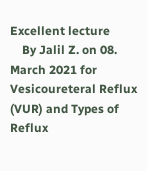Excellent lecture
    By Jalil Z. on 08. March 2021 for Vesicoureteral Reflux (VUR) and Types of Reflux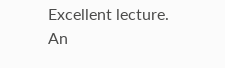Excellent lecture. An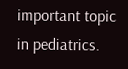important topic in pediatrics.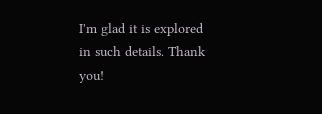I'm glad it is explored in such details. Thank you!